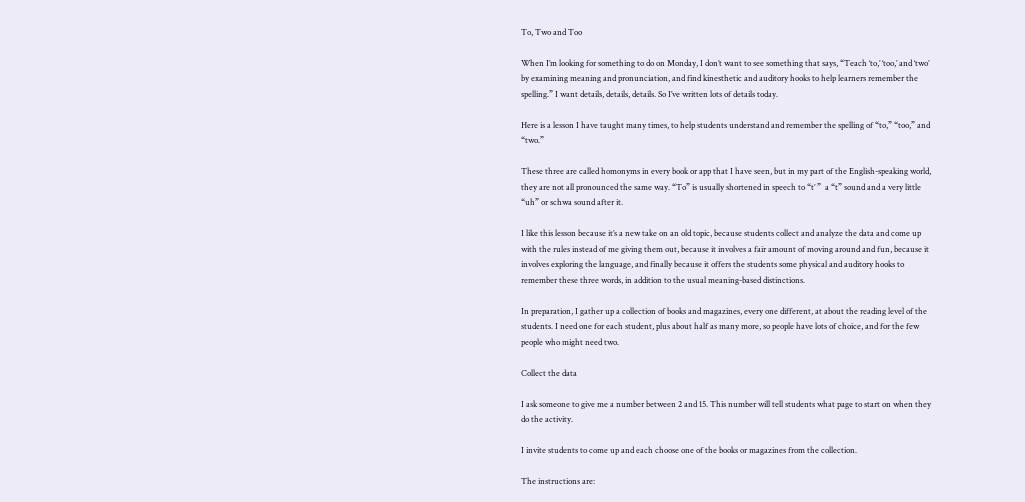To, Two and Too

When I’m looking for something to do on Monday, I don’t want to see something that says, “Teach ‘to,’ ‘too,’ and ‘two’ by examining meaning and pronunciation, and find kinesthetic and auditory hooks to help learners remember the spelling.” I want details, details, details. So I’ve written lots of details today.

Here is a lesson I have taught many times, to help students understand and remember the spelling of “to,” “too,” and “two.”

These three are called homonyms in every book or app that I have seen, but in my part of the English-speaking world, they are not all pronounced the same way. “To” is usually shortened in speech to “t’ ”  a “t” sound and a very little “uh” or schwa sound after it.

I like this lesson because it’s a new take on an old topic, because students collect and analyze the data and come up with the rules instead of me giving them out, because it involves a fair amount of moving around and fun, because it involves exploring the language, and finally because it offers the students some physical and auditory hooks to remember these three words, in addition to the usual meaning-based distinctions.

In preparation, I gather up a collection of books and magazines, every one different, at about the reading level of the students. I need one for each student, plus about half as many more, so people have lots of choice, and for the few people who might need two.

Collect the data

I ask someone to give me a number between 2 and 15. This number will tell students what page to start on when they do the activity.

I invite students to come up and each choose one of the books or magazines from the collection.

The instructions are: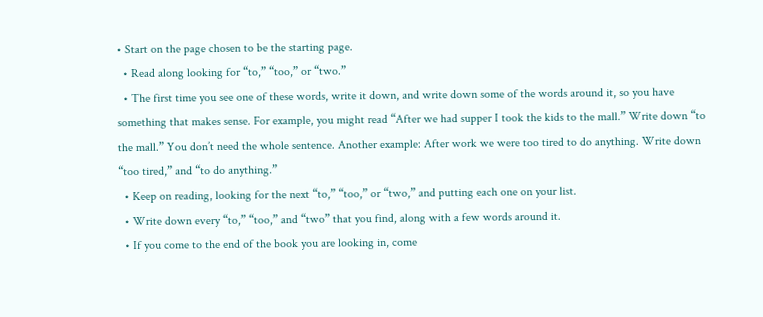• Start on the page chosen to be the starting page.
  • Read along looking for “to,” “too,” or “two.”
  • The first time you see one of these words, write it down, and write down some of the words around it, so you have something that makes sense. For example, you might read “After we had supper I took the kids to the mall.” Write down “to the mall.” You don’t need the whole sentence. Another example: After work we were too tired to do anything. Write down “too tired,” and “to do anything.”
  • Keep on reading, looking for the next “to,” “too,” or “two,” and putting each one on your list.
  • Write down every “to,” “too,” and “two” that you find, along with a few words around it.
  • If you come to the end of the book you are looking in, come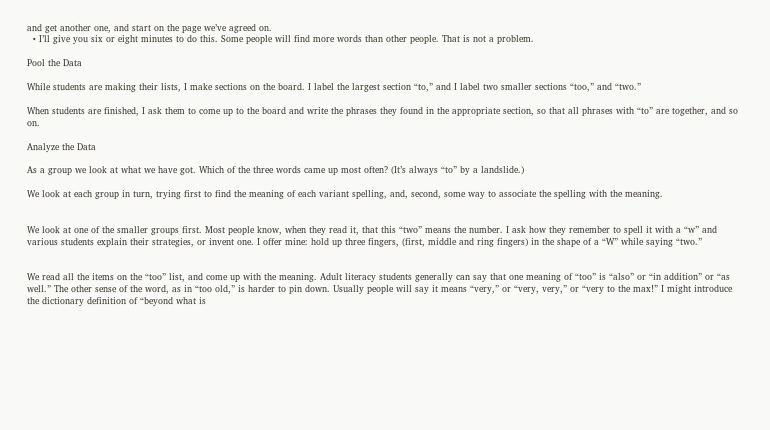and get another one, and start on the page we’ve agreed on.
  • I’ll give you six or eight minutes to do this. Some people will find more words than other people. That is not a problem.

Pool the Data

While students are making their lists, I make sections on the board. I label the largest section “to,” and I label two smaller sections “too,” and “two.”

When students are finished, I ask them to come up to the board and write the phrases they found in the appropriate section, so that all phrases with “to” are together, and so on.

Analyze the Data

As a group we look at what we have got. Which of the three words came up most often? (It’s always “to” by a landslide.)

We look at each group in turn, trying first to find the meaning of each variant spelling, and, second, some way to associate the spelling with the meaning.


We look at one of the smaller groups first. Most people know, when they read it, that this “two” means the number. I ask how they remember to spell it with a “w” and various students explain their strategies, or invent one. I offer mine: hold up three fingers, (first, middle and ring fingers) in the shape of a “W” while saying “two.”


We read all the items on the “too” list, and come up with the meaning. Adult literacy students generally can say that one meaning of “too” is “also” or “in addition” or “as well.” The other sense of the word, as in “too old,” is harder to pin down. Usually people will say it means “very,” or “very, very,” or “very to the max!” I might introduce the dictionary definition of “beyond what is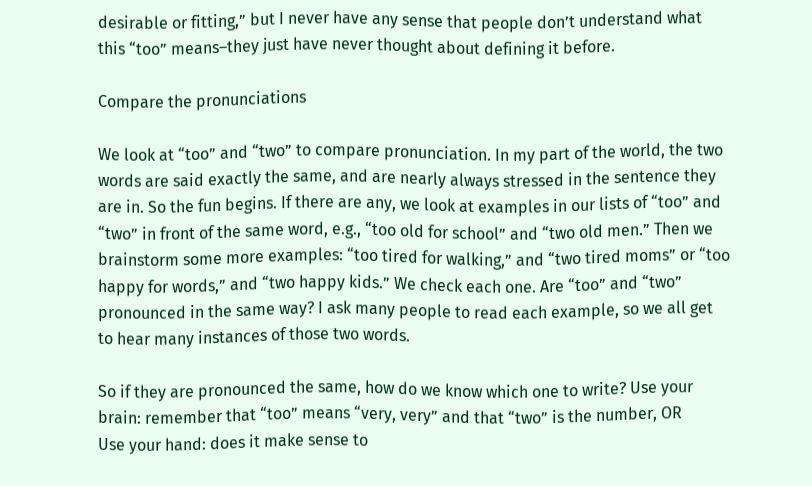desirable or fitting,” but I never have any sense that people don’t understand what this “too” means–they just have never thought about defining it before.

Compare the pronunciations

We look at “too” and “two” to compare pronunciation. In my part of the world, the two words are said exactly the same, and are nearly always stressed in the sentence they are in. So the fun begins. If there are any, we look at examples in our lists of “too” and “two” in front of the same word, e.g., “too old for school” and “two old men.” Then we brainstorm some more examples: “too tired for walking,” and “two tired moms” or “too happy for words,” and “two happy kids.” We check each one. Are “too” and “two” pronounced in the same way? I ask many people to read each example, so we all get to hear many instances of those two words.

So if they are pronounced the same, how do we know which one to write? Use your brain: remember that “too” means “very, very” and that “two” is the number, OR
Use your hand: does it make sense to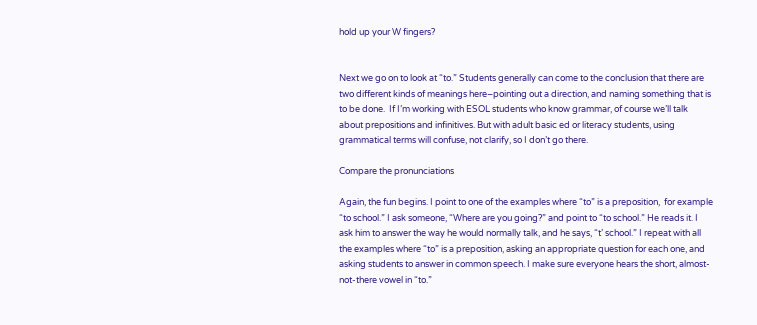hold up your W fingers?


Next we go on to look at “to.” Students generally can come to the conclusion that there are two different kinds of meanings here–pointing out a direction, and naming something that is to be done.  If I’m working with ESOL students who know grammar, of course we’ll talk about prepositions and infinitives. But with adult basic ed or literacy students, using grammatical terms will confuse, not clarify, so I don’t go there.

Compare the pronunciations

Again, the fun begins. I point to one of the examples where “to” is a preposition,  for example “to school.” I ask someone, “Where are you going?” and point to “to school.” He reads it. I ask him to answer the way he would normally talk, and he says, “t’ school.” I repeat with all the examples where “to” is a preposition, asking an appropriate question for each one, and asking students to answer in common speech. I make sure everyone hears the short, almost-not-there vowel in “to.”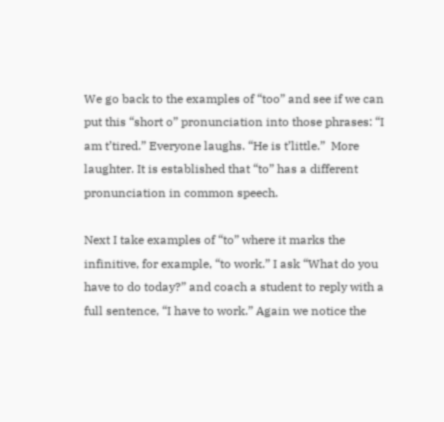We go back to the examples of “too” and see if we can put this “short o” pronunciation into those phrases: “I am t’tired.” Everyone laughs. “He is t’little.”  More laughter. It is established that “to” has a different pronunciation in common speech.

Next I take examples of “to” where it marks the infinitive, for example, “to work.” I ask “What do you have to do today?” and coach a student to reply with a full sentence, “I have to work.” Again we notice the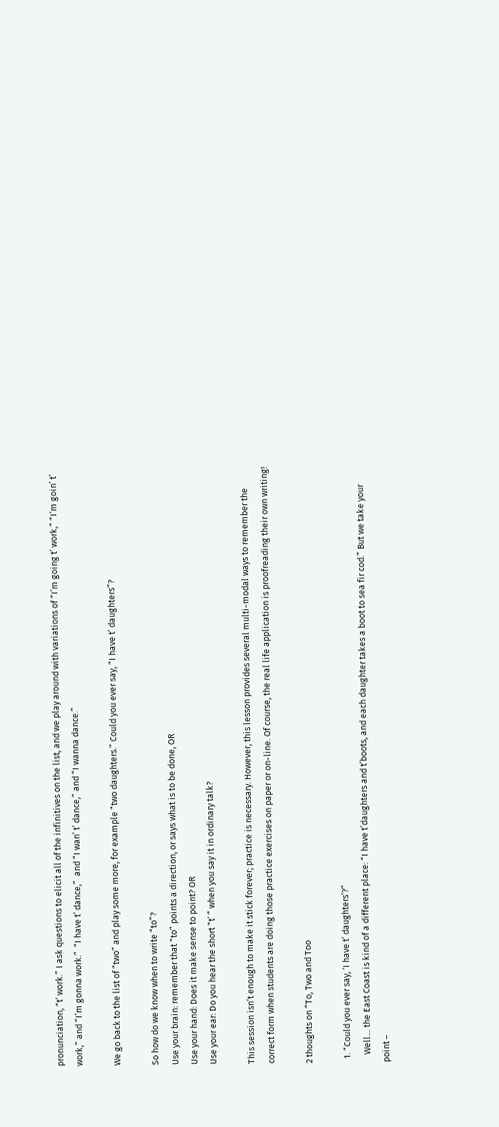pronunciation, “t’ work.” I ask questions to elicit all of the infinitives on the list, and we play around with variations of “I’m going t’ work,” “I’m goin’ t’ work,” and “I’m gonna work.”  “I have t’ dance,”  and “I wan’ t’ dance,” and “I wanna dance.”

We go back to the list of “two” and play some more, for example “two daughters.” Could you ever say, “I have t’ daughters”?

So how do we know when to write “to”?
Use your brain: remember that “to” points a direction, or says what is to be done, OR
Use your hand: Does it make sense to point? OR
Use your ear: Do you hear the short “t’ ” when you say it in ordinary talk?

This session isn’t enough to make it stick forever; practice is necessary. However, this lesson provides several multi-modal ways to remember the correct form when students are doing those practice exercises on paper or on-line. Of course, the real life application is proofreading their own writing!

2 thoughts on “To, Two and Too

  1. “Could you ever say, ‘I have t’ daughters’?”
    Well… the East Coast is kind of a different place: “I have t’daughters and t’boots, and each daughter takes a boot to sea fir cod.” But we take your point –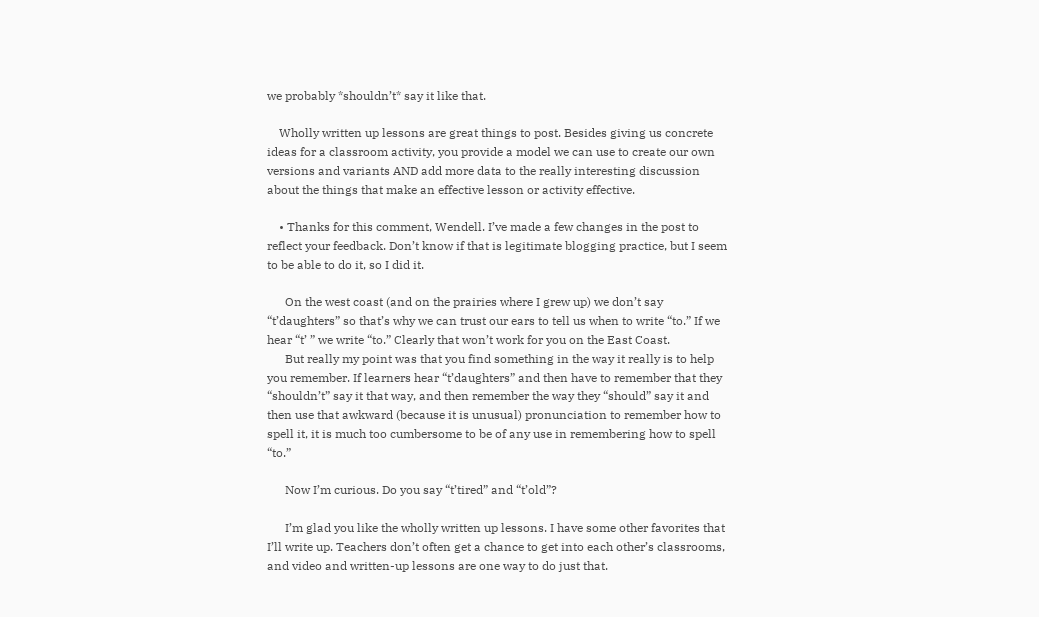we probably *shouldn’t* say it like that.

    Wholly written up lessons are great things to post. Besides giving us concrete ideas for a classroom activity, you provide a model we can use to create our own versions and variants AND add more data to the really interesting discussion about the things that make an effective lesson or activity effective.

    • Thanks for this comment, Wendell. I’ve made a few changes in the post to reflect your feedback. Don’t know if that is legitimate blogging practice, but I seem to be able to do it, so I did it.

      On the west coast (and on the prairies where I grew up) we don’t say “t’daughters” so that’s why we can trust our ears to tell us when to write “to.” If we hear “t’ ” we write “to.” Clearly that won’t work for you on the East Coast.
      But really my point was that you find something in the way it really is to help you remember. If learners hear “t’daughters” and then have to remember that they “shouldn’t” say it that way, and then remember the way they “should” say it and then use that awkward (because it is unusual) pronunciation to remember how to spell it, it is much too cumbersome to be of any use in remembering how to spell “to.”

      Now I’m curious. Do you say “t’tired” and “t’old”?

      I’m glad you like the wholly written up lessons. I have some other favorites that I’ll write up. Teachers don’t often get a chance to get into each other’s classrooms, and video and written-up lessons are one way to do just that.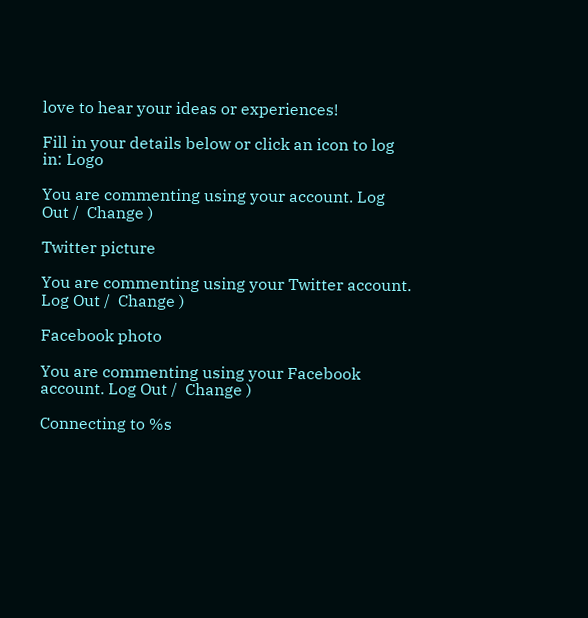love to hear your ideas or experiences!

Fill in your details below or click an icon to log in: Logo

You are commenting using your account. Log Out /  Change )

Twitter picture

You are commenting using your Twitter account. Log Out /  Change )

Facebook photo

You are commenting using your Facebook account. Log Out /  Change )

Connecting to %s